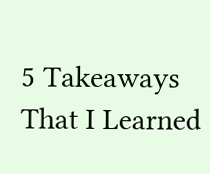5 Takeaways That I Learned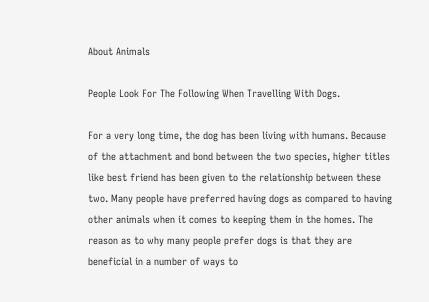About Animals

People Look For The Following When Travelling With Dogs.

For a very long time, the dog has been living with humans. Because of the attachment and bond between the two species, higher titles like best friend has been given to the relationship between these two. Many people have preferred having dogs as compared to having other animals when it comes to keeping them in the homes. The reason as to why many people prefer dogs is that they are beneficial in a number of ways to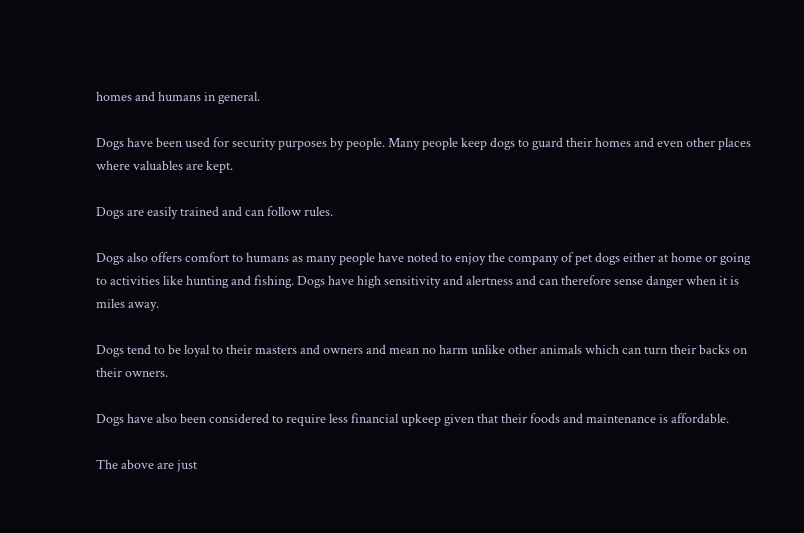homes and humans in general.

Dogs have been used for security purposes by people. Many people keep dogs to guard their homes and even other places where valuables are kept.

Dogs are easily trained and can follow rules.

Dogs also offers comfort to humans as many people have noted to enjoy the company of pet dogs either at home or going to activities like hunting and fishing. Dogs have high sensitivity and alertness and can therefore sense danger when it is miles away.

Dogs tend to be loyal to their masters and owners and mean no harm unlike other animals which can turn their backs on their owners.

Dogs have also been considered to require less financial upkeep given that their foods and maintenance is affordable.

The above are just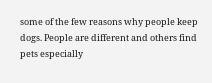some of the few reasons why people keep dogs. People are different and others find pets especially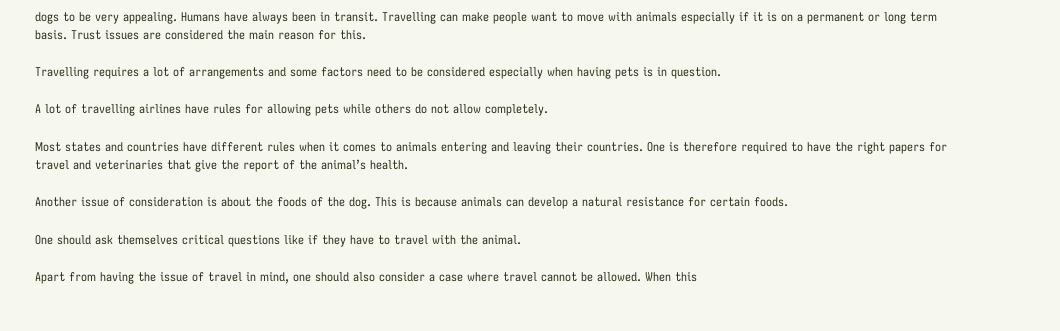dogs to be very appealing. Humans have always been in transit. Travelling can make people want to move with animals especially if it is on a permanent or long term basis. Trust issues are considered the main reason for this.

Travelling requires a lot of arrangements and some factors need to be considered especially when having pets is in question.

A lot of travelling airlines have rules for allowing pets while others do not allow completely.

Most states and countries have different rules when it comes to animals entering and leaving their countries. One is therefore required to have the right papers for travel and veterinaries that give the report of the animal’s health.

Another issue of consideration is about the foods of the dog. This is because animals can develop a natural resistance for certain foods.

One should ask themselves critical questions like if they have to travel with the animal.

Apart from having the issue of travel in mind, one should also consider a case where travel cannot be allowed. When this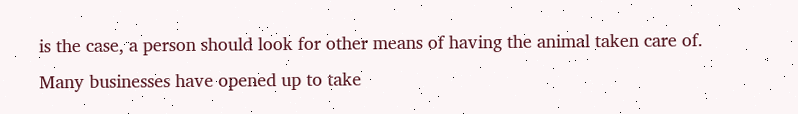is the case, a person should look for other means of having the animal taken care of. Many businesses have opened up to take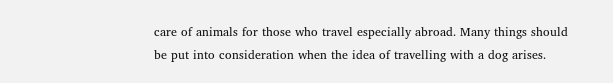care of animals for those who travel especially abroad. Many things should be put into consideration when the idea of travelling with a dog arises.